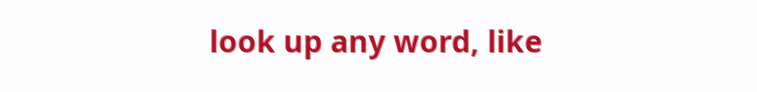look up any word, like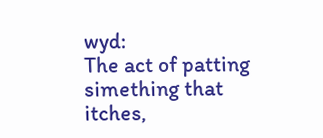wyd:
The act of patting simething that itches,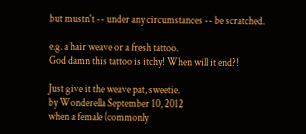but mustn't -- under any circumstances -- be scratched.

e.g. a hair weave or a fresh tattoo.
God damn this tattoo is itchy! When will it end?!

Just give it the weave pat, sweetie.
by Wonderella September 10, 2012
when a female (commonly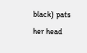black) pats her head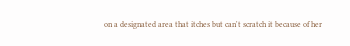on a designated area that itches but can't scratch it because of her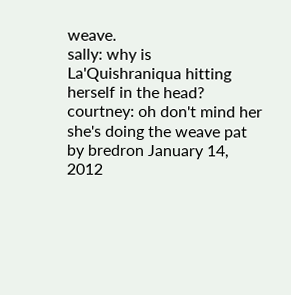weave.
sally: why is La'Quishraniqua hitting herself in the head?
courtney: oh don't mind her she's doing the weave pat
by bredron January 14, 2012